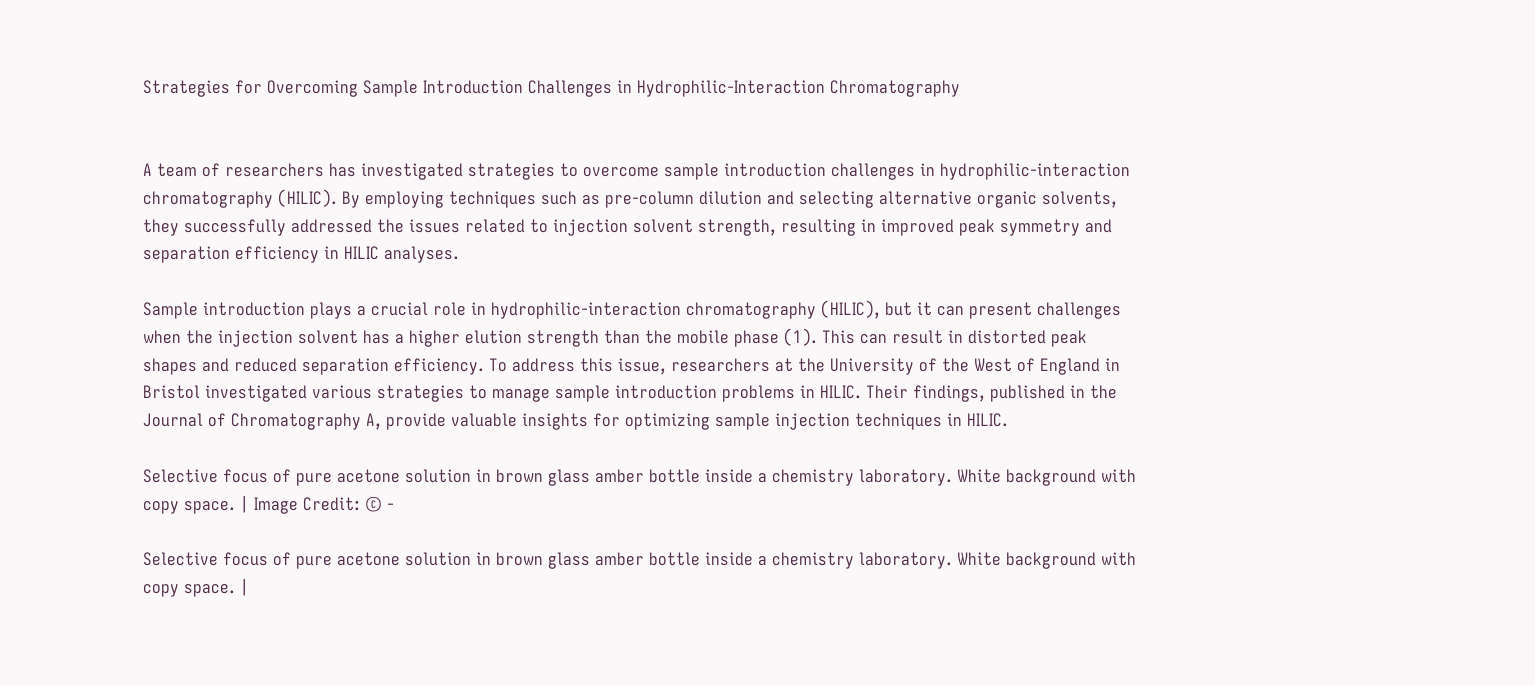Strategies for Overcoming Sample Introduction Challenges in Hydrophilic-Interaction Chromatography


A team of researchers has investigated strategies to overcome sample introduction challenges in hydrophilic-interaction chromatography (HILIC). By employing techniques such as pre-column dilution and selecting alternative organic solvents, they successfully addressed the issues related to injection solvent strength, resulting in improved peak symmetry and separation efficiency in HILIC analyses.

Sample introduction plays a crucial role in hydrophilic-interaction chromatography (HILIC), but it can present challenges when the injection solvent has a higher elution strength than the mobile phase (1). This can result in distorted peak shapes and reduced separation efficiency. To address this issue, researchers at the University of the West of England in Bristol investigated various strategies to manage sample introduction problems in HILIC. Their findings, published in the Journal of Chromatography A, provide valuable insights for optimizing sample injection techniques in HILIC.

Selective focus of pure acetone solution in brown glass amber bottle inside a chemistry laboratory. White background with copy space. | Image Credit: © -

Selective focus of pure acetone solution in brown glass amber bottle inside a chemistry laboratory. White background with copy space. |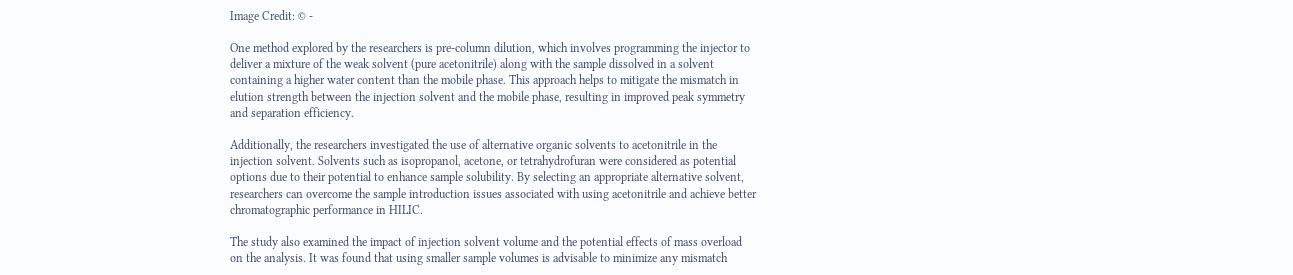Image Credit: © -

One method explored by the researchers is pre-column dilution, which involves programming the injector to deliver a mixture of the weak solvent (pure acetonitrile) along with the sample dissolved in a solvent containing a higher water content than the mobile phase. This approach helps to mitigate the mismatch in elution strength between the injection solvent and the mobile phase, resulting in improved peak symmetry and separation efficiency.

Additionally, the researchers investigated the use of alternative organic solvents to acetonitrile in the injection solvent. Solvents such as isopropanol, acetone, or tetrahydrofuran were considered as potential options due to their potential to enhance sample solubility. By selecting an appropriate alternative solvent, researchers can overcome the sample introduction issues associated with using acetonitrile and achieve better chromatographic performance in HILIC.

The study also examined the impact of injection solvent volume and the potential effects of mass overload on the analysis. It was found that using smaller sample volumes is advisable to minimize any mismatch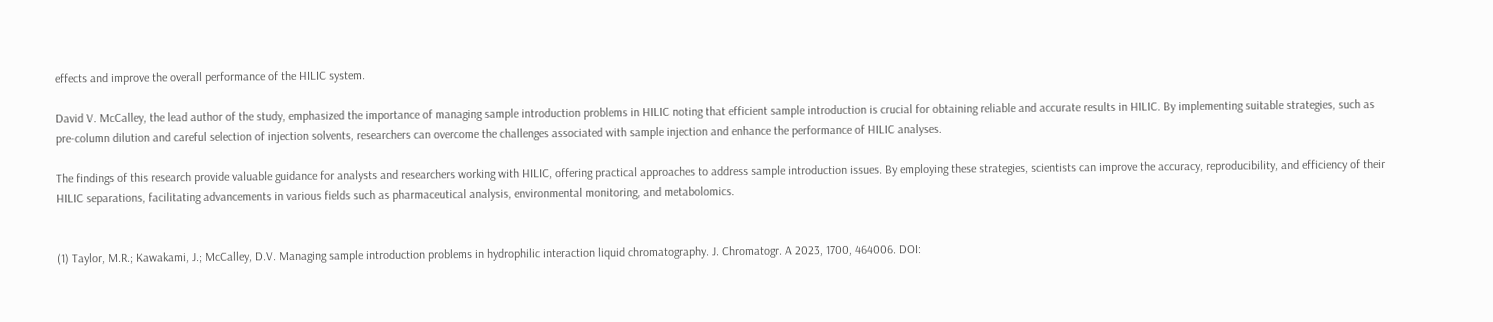effects and improve the overall performance of the HILIC system.

David V. McCalley, the lead author of the study, emphasized the importance of managing sample introduction problems in HILIC noting that efficient sample introduction is crucial for obtaining reliable and accurate results in HILIC. By implementing suitable strategies, such as pre-column dilution and careful selection of injection solvents, researchers can overcome the challenges associated with sample injection and enhance the performance of HILIC analyses.

The findings of this research provide valuable guidance for analysts and researchers working with HILIC, offering practical approaches to address sample introduction issues. By employing these strategies, scientists can improve the accuracy, reproducibility, and efficiency of their HILIC separations, facilitating advancements in various fields such as pharmaceutical analysis, environmental monitoring, and metabolomics.


(1) Taylor, M.R.; Kawakami, J.; McCalley, D.V. Managing sample introduction problems in hydrophilic interaction liquid chromatography. J. Chromatogr. A 2023, 1700, 464006. DOI: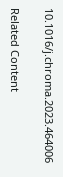10.1016/j.chroma.2023.464006

Related Content